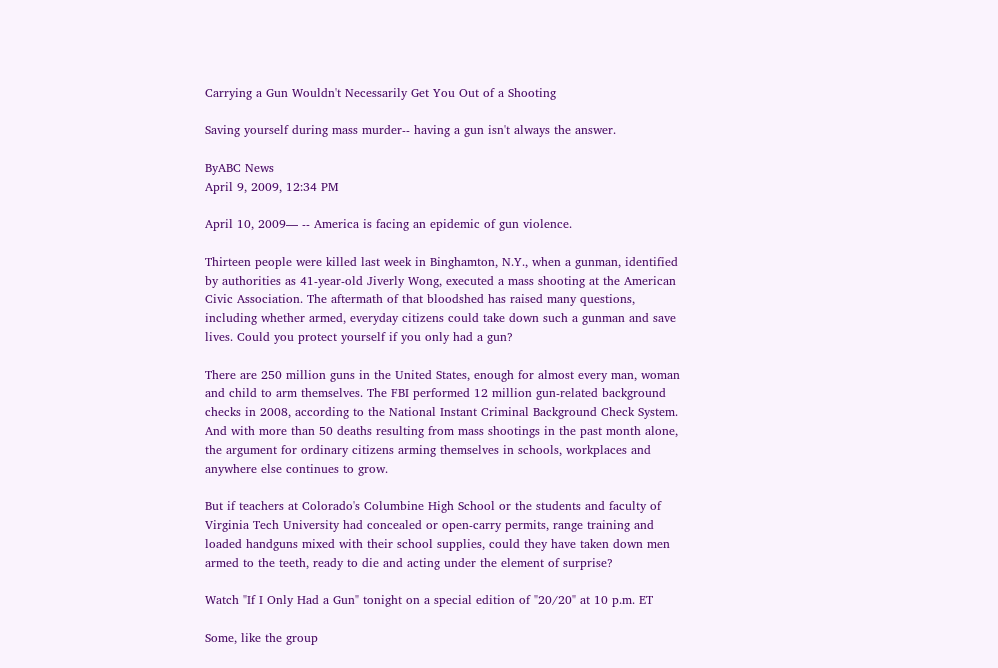Carrying a Gun Wouldn't Necessarily Get You Out of a Shooting

Saving yourself during mass murder-- having a gun isn't always the answer.

ByABC News
April 9, 2009, 12:34 PM

April 10, 2009— -- America is facing an epidemic of gun violence.

Thirteen people were killed last week in Binghamton, N.Y., when a gunman, identified by authorities as 41-year-old Jiverly Wong, executed a mass shooting at the American Civic Association. The aftermath of that bloodshed has raised many questions, including whether armed, everyday citizens could take down such a gunman and save lives. Could you protect yourself if you only had a gun?

There are 250 million guns in the United States, enough for almost every man, woman and child to arm themselves. The FBI performed 12 million gun-related background checks in 2008, according to the National Instant Criminal Background Check System. And with more than 50 deaths resulting from mass shootings in the past month alone, the argument for ordinary citizens arming themselves in schools, workplaces and anywhere else continues to grow.

But if teachers at Colorado's Columbine High School or the students and faculty of Virginia Tech University had concealed or open-carry permits, range training and loaded handguns mixed with their school supplies, could they have taken down men armed to the teeth, ready to die and acting under the element of surprise?

Watch "If I Only Had a Gun" tonight on a special edition of "20/20" at 10 p.m. ET

Some, like the group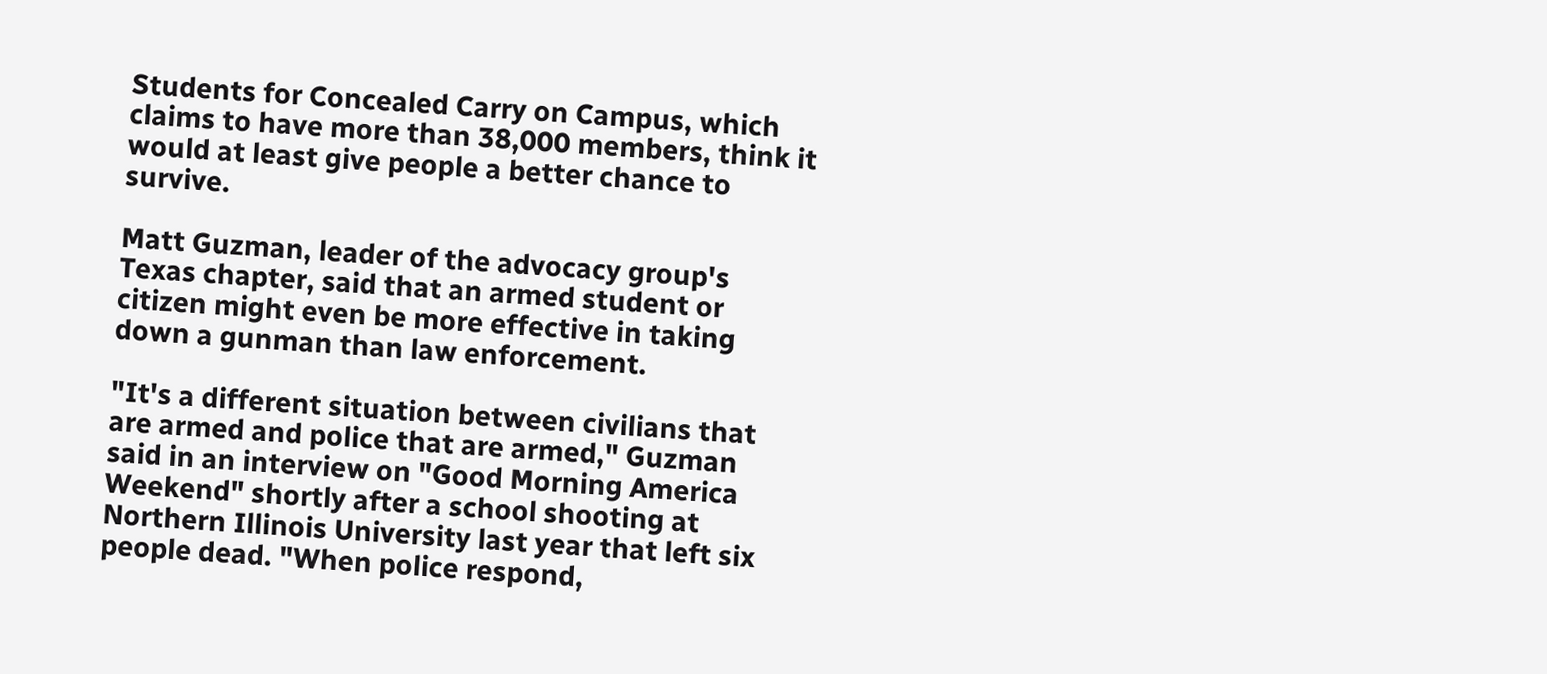Students for Concealed Carry on Campus, which claims to have more than 38,000 members, think it would at least give people a better chance to survive.

Matt Guzman, leader of the advocacy group's Texas chapter, said that an armed student or citizen might even be more effective in taking down a gunman than law enforcement.

"It's a different situation between civilians that are armed and police that are armed," Guzman said in an interview on "Good Morning America Weekend" shortly after a school shooting at Northern Illinois University last year that left six people dead. "When police respond,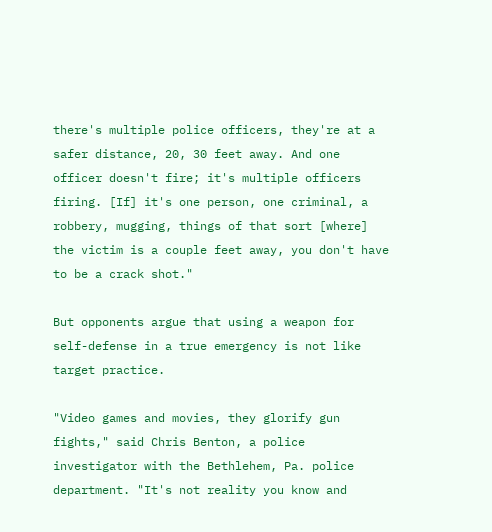there's multiple police officers, they're at a safer distance, 20, 30 feet away. And one officer doesn't fire; it's multiple officers firing. [If] it's one person, one criminal, a robbery, mugging, things of that sort [where] the victim is a couple feet away, you don't have to be a crack shot."

But opponents argue that using a weapon for self-defense in a true emergency is not like target practice.

"Video games and movies, they glorify gun fights," said Chris Benton, a police investigator with the Bethlehem, Pa. police department. "It's not reality you know and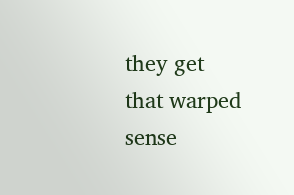they get that warped sense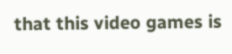that this video games is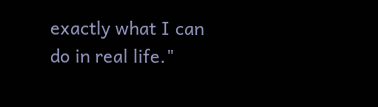exactly what I can do in real life."